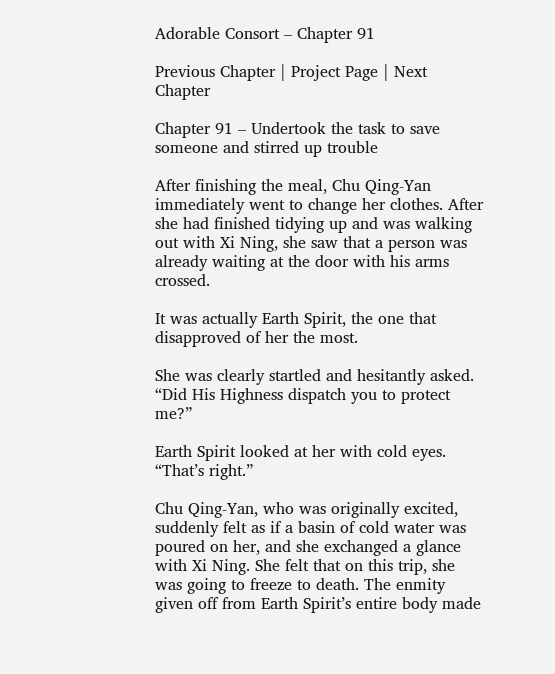Adorable Consort – Chapter 91

Previous Chapter | Project Page | Next Chapter

Chapter 91 – Undertook the task to save someone and stirred up trouble

After finishing the meal, Chu Qing-Yan immediately went to change her clothes. After she had finished tidying up and was walking out with Xi Ning, she saw that a person was already waiting at the door with his arms crossed.

It was actually Earth Spirit, the one that disapproved of her the most.

She was clearly startled and hesitantly asked. “Did His Highness dispatch you to protect me?”

Earth Spirit looked at her with cold eyes. “That’s right.”

Chu Qing-Yan, who was originally excited, suddenly felt as if a basin of cold water was poured on her, and she exchanged a glance with Xi Ning. She felt that on this trip, she was going to freeze to death. The enmity given off from Earth Spirit’s entire body made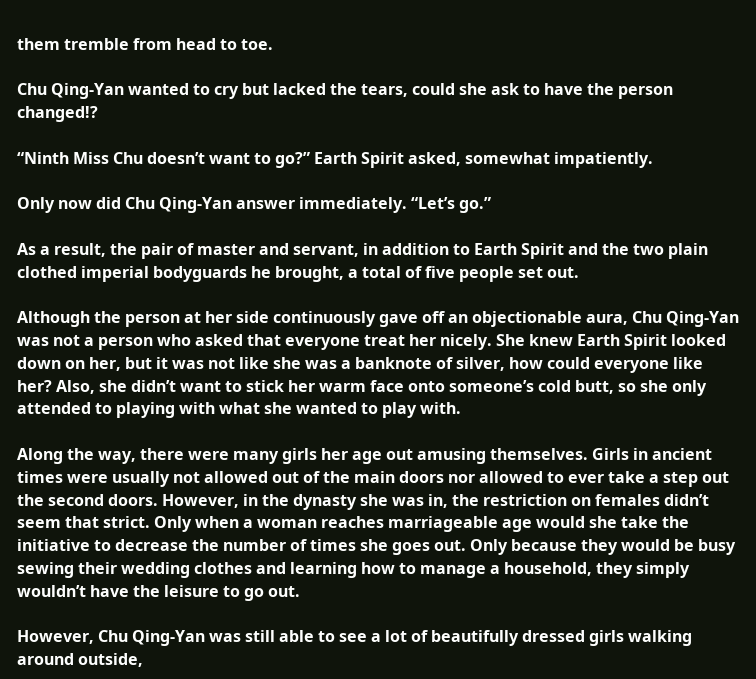them tremble from head to toe.

Chu Qing-Yan wanted to cry but lacked the tears, could she ask to have the person changed!?

“Ninth Miss Chu doesn’t want to go?” Earth Spirit asked, somewhat impatiently.

Only now did Chu Qing-Yan answer immediately. “Let’s go.”

As a result, the pair of master and servant, in addition to Earth Spirit and the two plain clothed imperial bodyguards he brought, a total of five people set out.

Although the person at her side continuously gave off an objectionable aura, Chu Qing-Yan was not a person who asked that everyone treat her nicely. She knew Earth Spirit looked down on her, but it was not like she was a banknote of silver, how could everyone like her? Also, she didn’t want to stick her warm face onto someone’s cold butt, so she only attended to playing with what she wanted to play with.

Along the way, there were many girls her age out amusing themselves. Girls in ancient times were usually not allowed out of the main doors nor allowed to ever take a step out the second doors. However, in the dynasty she was in, the restriction on females didn’t seem that strict. Only when a woman reaches marriageable age would she take the initiative to decrease the number of times she goes out. Only because they would be busy sewing their wedding clothes and learning how to manage a household, they simply wouldn’t have the leisure to go out.

However, Chu Qing-Yan was still able to see a lot of beautifully dressed girls walking around outside,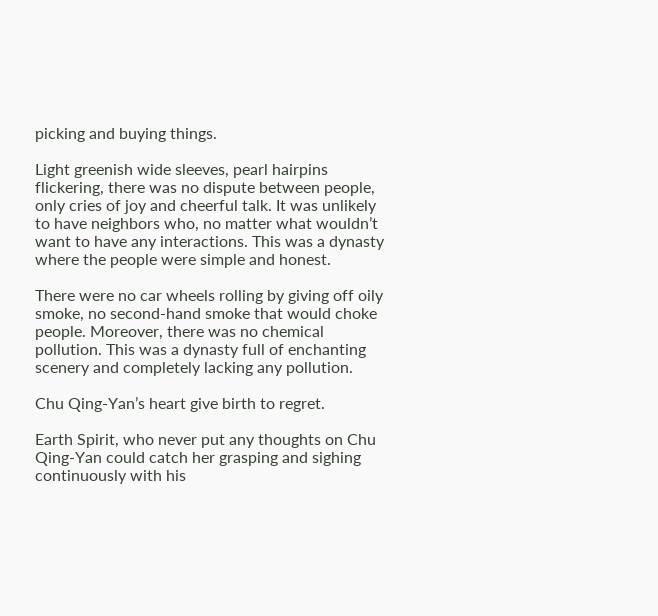picking and buying things.

Light greenish wide sleeves, pearl hairpins flickering, there was no dispute between people, only cries of joy and cheerful talk. It was unlikely to have neighbors who, no matter what wouldn’t want to have any interactions. This was a dynasty where the people were simple and honest.

There were no car wheels rolling by giving off oily smoke, no second-hand smoke that would choke people. Moreover, there was no chemical pollution. This was a dynasty full of enchanting scenery and completely lacking any pollution.

Chu Qing-Yan’s heart give birth to regret.

Earth Spirit, who never put any thoughts on Chu Qing-Yan could catch her grasping and sighing continuously with his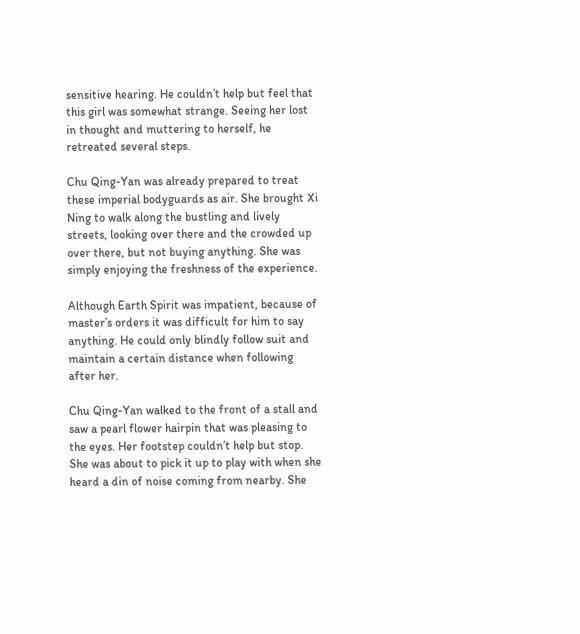sensitive hearing. He couldn’t help but feel that this girl was somewhat strange. Seeing her lost in thought and muttering to herself, he retreated several steps.

Chu Qing-Yan was already prepared to treat these imperial bodyguards as air. She brought Xi Ning to walk along the bustling and lively streets, looking over there and the crowded up over there, but not buying anything. She was simply enjoying the freshness of the experience.

Although Earth Spirit was impatient, because of master’s orders it was difficult for him to say anything. He could only blindly follow suit and maintain a certain distance when following after her.

Chu Qing-Yan walked to the front of a stall and saw a pearl flower hairpin that was pleasing to the eyes. Her footstep couldn’t help but stop. She was about to pick it up to play with when she heard a din of noise coming from nearby. She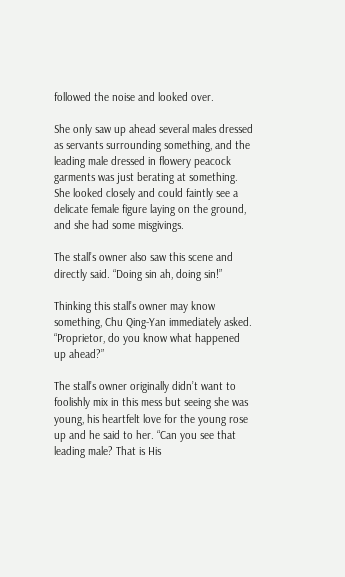followed the noise and looked over.

She only saw up ahead several males dressed as servants surrounding something, and the leading male dressed in flowery peacock garments was just berating at something. She looked closely and could faintly see a delicate female figure laying on the ground, and she had some misgivings.

The stall’s owner also saw this scene and directly said. “Doing sin ah, doing sin!”

Thinking this stall’s owner may know something, Chu Qing-Yan immediately asked. “Proprietor, do you know what happened up ahead?”

The stall’s owner originally didn’t want to foolishly mix in this mess but seeing she was young, his heartfelt love for the young rose up and he said to her. “Can you see that leading male? That is His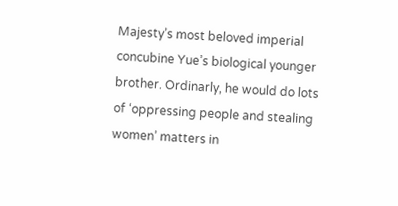Majesty’s most beloved imperial concubine Yue’s biological younger brother. Ordinarly, he would do lots of ‘oppressing people and stealing women’ matters in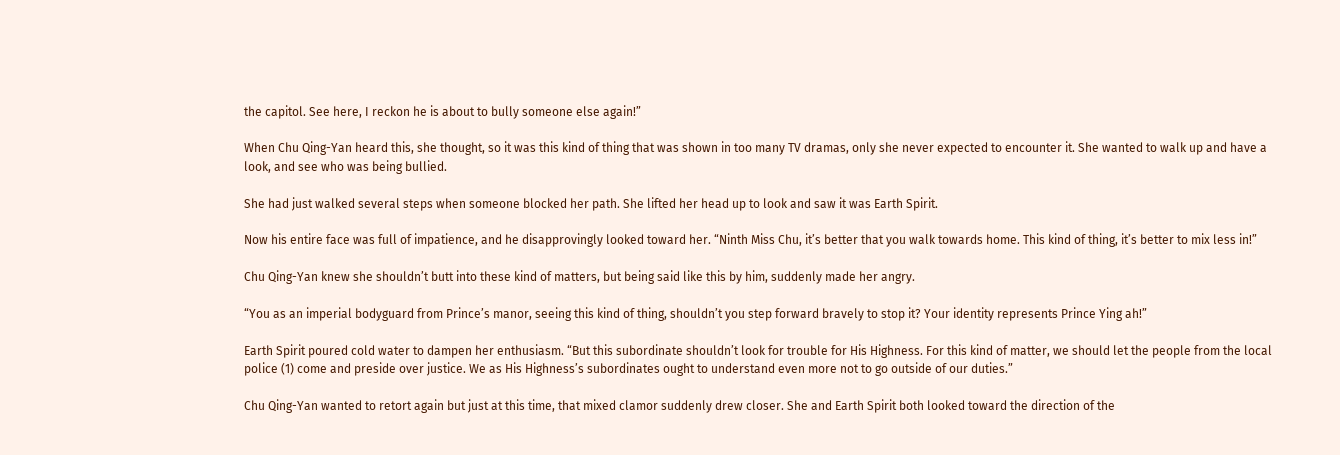the capitol. See here, I reckon he is about to bully someone else again!”

When Chu Qing-Yan heard this, she thought, so it was this kind of thing that was shown in too many TV dramas, only she never expected to encounter it. She wanted to walk up and have a look, and see who was being bullied.

She had just walked several steps when someone blocked her path. She lifted her head up to look and saw it was Earth Spirit.

Now his entire face was full of impatience, and he disapprovingly looked toward her. “Ninth Miss Chu, it’s better that you walk towards home. This kind of thing, it’s better to mix less in!”

Chu Qing-Yan knew she shouldn’t butt into these kind of matters, but being said like this by him, suddenly made her angry.

“You as an imperial bodyguard from Prince’s manor, seeing this kind of thing, shouldn’t you step forward bravely to stop it? Your identity represents Prince Ying ah!”

Earth Spirit poured cold water to dampen her enthusiasm. “But this subordinate shouldn’t look for trouble for His Highness. For this kind of matter, we should let the people from the local police (1) come and preside over justice. We as His Highness’s subordinates ought to understand even more not to go outside of our duties.”

Chu Qing-Yan wanted to retort again but just at this time, that mixed clamor suddenly drew closer. She and Earth Spirit both looked toward the direction of the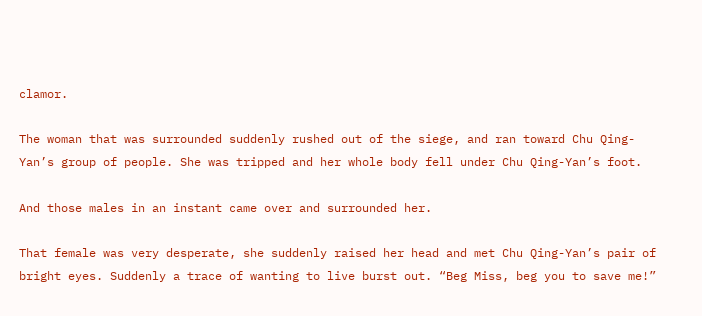clamor.

The woman that was surrounded suddenly rushed out of the siege, and ran toward Chu Qing-Yan’s group of people. She was tripped and her whole body fell under Chu Qing-Yan’s foot.

And those males in an instant came over and surrounded her.

That female was very desperate, she suddenly raised her head and met Chu Qing-Yan’s pair of bright eyes. Suddenly a trace of wanting to live burst out. “Beg Miss, beg you to save me!”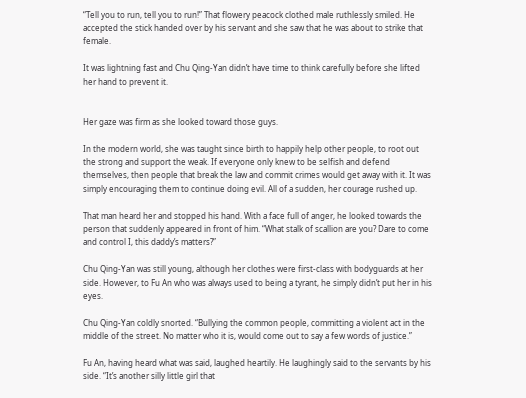“Tell you to run, tell you to run!” That flowery peacock clothed male ruthlessly smiled. He accepted the stick handed over by his servant and she saw that he was about to strike that female.

It was lightning fast and Chu Qing-Yan didn’t have time to think carefully before she lifted her hand to prevent it.


Her gaze was firm as she looked toward those guys.

In the modern world, she was taught since birth to happily help other people, to root out the strong and support the weak. If everyone only knew to be selfish and defend themselves, then people that break the law and commit crimes would get away with it. It was simply encouraging them to continue doing evil. All of a sudden, her courage rushed up.

That man heard her and stopped his hand. With a face full of anger, he looked towards the person that suddenly appeared in front of him. “What stalk of scallion are you? Dare to come and control I, this daddy’s matters?”

Chu Qing-Yan was still young, although her clothes were first-class with bodyguards at her side. However, to Fu An who was always used to being a tyrant, he simply didn’t put her in his eyes.

Chu Qing-Yan coldly snorted. “Bullying the common people, committing a violent act in the middle of the street. No matter who it is, would come out to say a few words of justice.”

Fu An, having heard what was said, laughed heartily. He laughingly said to the servants by his side. “It’s another silly little girl that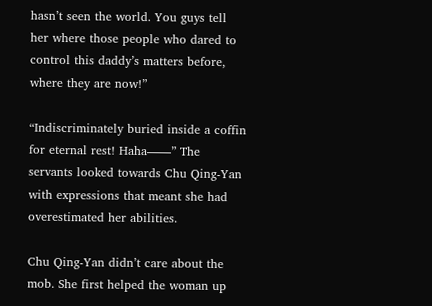hasn’t seen the world. You guys tell her where those people who dared to control this daddy’s matters before, where they are now!”

“Indiscriminately buried inside a coffin for eternal rest! Haha——” The servants looked towards Chu Qing-Yan with expressions that meant she had overestimated her abilities.

Chu Qing-Yan didn’t care about the mob. She first helped the woman up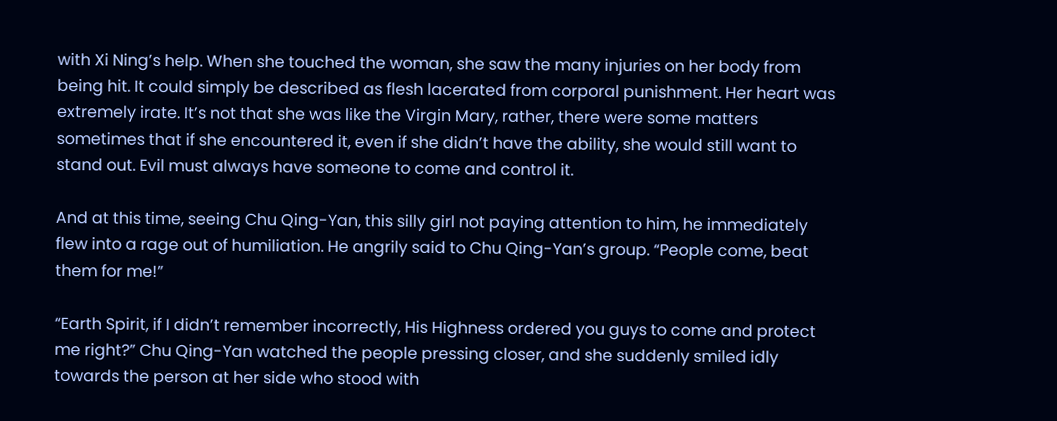with Xi Ning’s help. When she touched the woman, she saw the many injuries on her body from being hit. It could simply be described as flesh lacerated from corporal punishment. Her heart was extremely irate. It’s not that she was like the Virgin Mary, rather, there were some matters sometimes that if she encountered it, even if she didn’t have the ability, she would still want to stand out. Evil must always have someone to come and control it.

And at this time, seeing Chu Qing-Yan, this silly girl not paying attention to him, he immediately flew into a rage out of humiliation. He angrily said to Chu Qing-Yan’s group. “People come, beat them for me!”

“Earth Spirit, if I didn’t remember incorrectly, His Highness ordered you guys to come and protect me right?” Chu Qing-Yan watched the people pressing closer, and she suddenly smiled idly towards the person at her side who stood with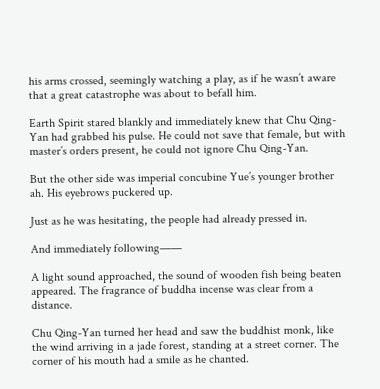his arms crossed, seemingly watching a play, as if he wasn’t aware that a great catastrophe was about to befall him.

Earth Spirit stared blankly and immediately knew that Chu Qing-Yan had grabbed his pulse. He could not save that female, but with master’s orders present, he could not ignore Chu Qing-Yan.

But the other side was imperial concubine Yue’s younger brother ah. His eyebrows puckered up.

Just as he was hesitating, the people had already pressed in.

And immediately following——

A light sound approached, the sound of wooden fish being beaten appeared. The fragrance of buddha incense was clear from a distance.

Chu Qing-Yan turned her head and saw the buddhist monk, like the wind arriving in a jade forest, standing at a street corner. The corner of his mouth had a smile as he chanted.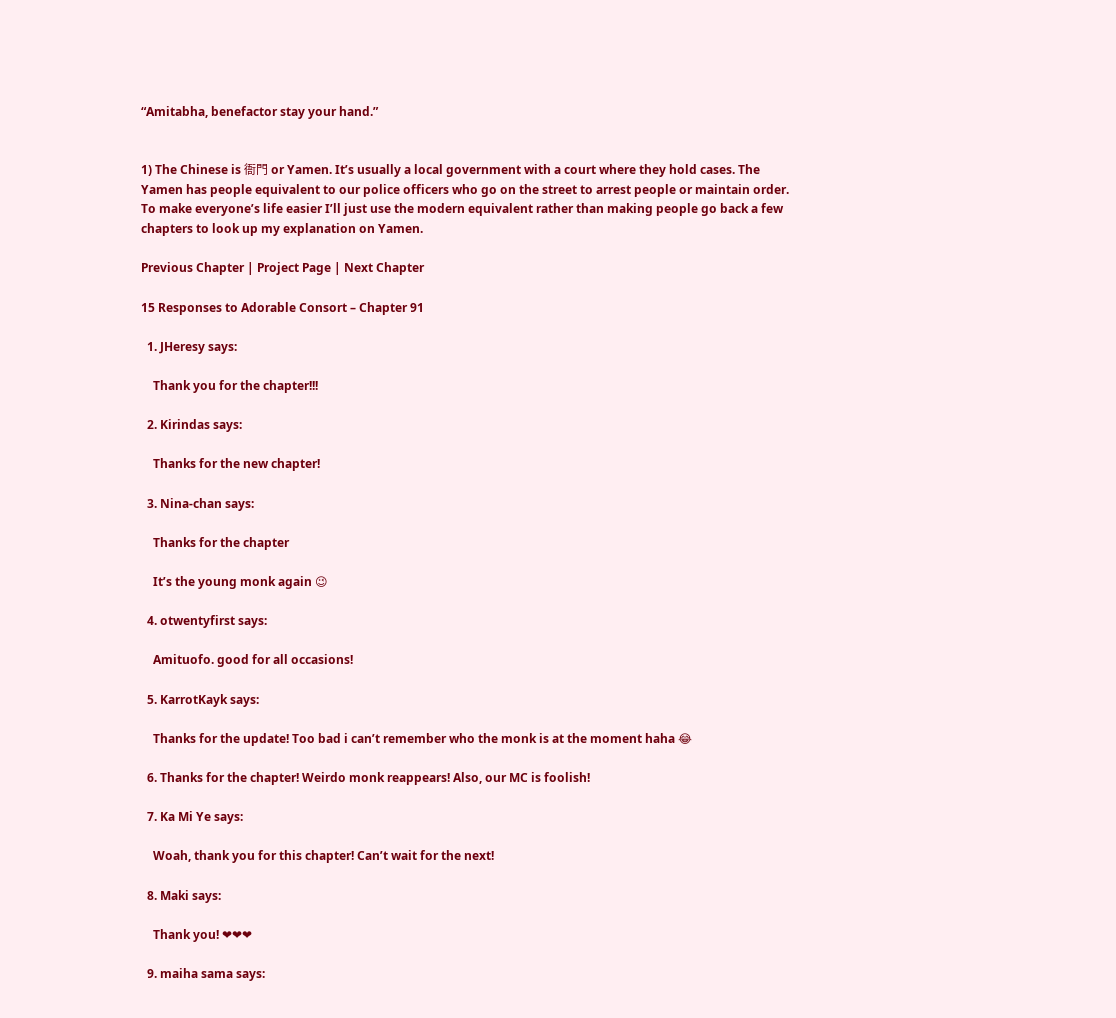“Amitabha, benefactor stay your hand.”


1) The Chinese is 衙門 or Yamen. It’s usually a local government with a court where they hold cases. The Yamen has people equivalent to our police officers who go on the street to arrest people or maintain order. To make everyone’s life easier I’ll just use the modern equivalent rather than making people go back a few chapters to look up my explanation on Yamen.

Previous Chapter | Project Page | Next Chapter

15 Responses to Adorable Consort – Chapter 91

  1. JHeresy says:

    Thank you for the chapter!!!

  2. Kirindas says:

    Thanks for the new chapter!

  3. Nina-chan says:

    Thanks for the chapter

    It’s the young monk again 😉

  4. otwentyfirst says:

    Amituofo. good for all occasions!

  5. KarrotKayk says:

    Thanks for the update! Too bad i can’t remember who the monk is at the moment haha 😂

  6. Thanks for the chapter! Weirdo monk reappears! Also, our MC is foolish!

  7. Ka Mi Ye says:

    Woah, thank you for this chapter! Can’t wait for the next!

  8. Maki says:

    Thank you! ❤❤❤

  9. maiha sama says: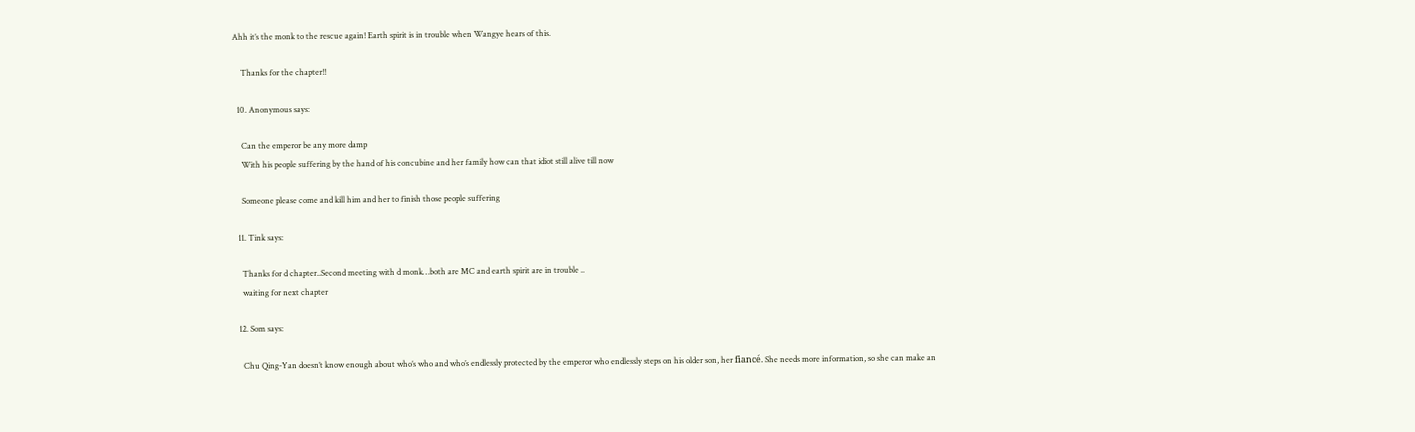Ahh it’s the monk to the rescue again! Earth spirit is in trouble when Wangye hears of this.

    Thanks for the chapter!!

  10. Anonymous says:

    Can the emperor be any more damp
    With his people suffering by the hand of his concubine and her family how can that idiot still alive till now

    Someone please come and kill him and her to finish those people suffering

  11. Tink says:

    Thanks for d chapter..Second meeting with d monk…both are MC and earth spirit are in trouble ..
    waiting for next chapter

  12. Som says:

    Chu Qing-Yan doesn’t know enough about who’s who and who’s endlessly protected by the emperor who endlessly steps on his older son, her fiancé. She needs more information, so she can make an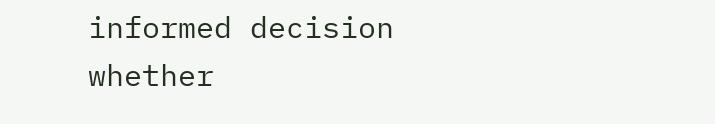informed decision whether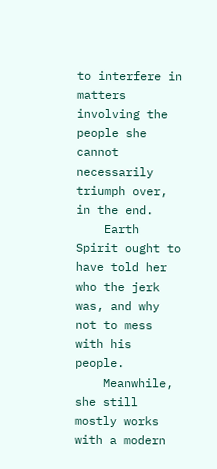to interfere in matters involving the people she cannot necessarily triumph over, in the end.
    Earth Spirit ought to have told her who the jerk was, and why not to mess with his people.
    Meanwhile, she still mostly works with a modern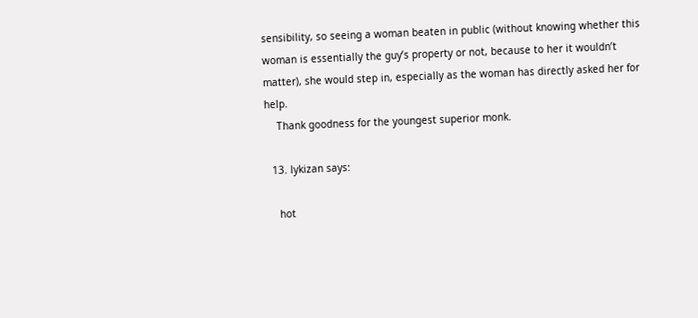sensibility, so seeing a woman beaten in public (without knowing whether this woman is essentially the guy’s property or not, because to her it wouldn’t matter), she would step in, especially as the woman has directly asked her for help.
    Thank goodness for the youngest superior monk.

  13. lykizan says:

    hot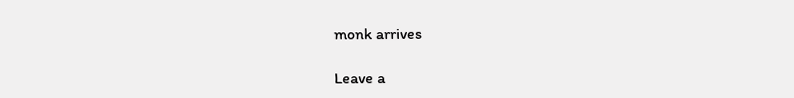monk arrives

Leave a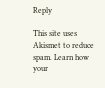Reply

This site uses Akismet to reduce spam. Learn how your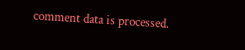comment data is processed.